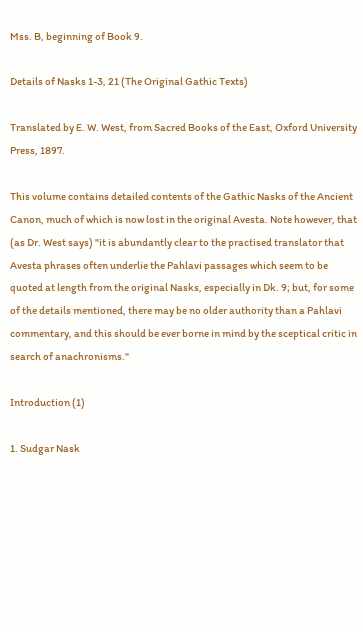Mss. B, beginning of Book 9.

Details of Nasks 1-3, 21 (The Original Gathic Texts)

Translated by E. W. West, from Sacred Books of the East, Oxford University Press, 1897.

This volume contains detailed contents of the Gathic Nasks of the Ancient Canon, much of which is now lost in the original Avesta. Note however, that (as Dr. West says) "it is abundantly clear to the practised translator that Avesta phrases often underlie the Pahlavi passages which seem to be quoted at length from the original Nasks, especially in Dk. 9; but, for some of the details mentioned, there may be no older authority than a Pahlavi commentary, and this should be ever borne in mind by the sceptical critic in search of anachronisms."

Introduction (1)

1. Sudgar Nask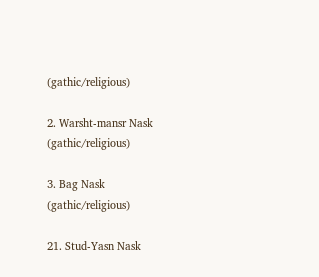(gathic/religious)

2. Warsht-mansr Nask (gathic/religious)

3. Bag Nask (gathic/religious)

21. Stud-Yasn Nask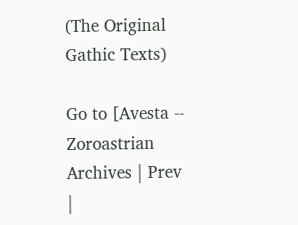(The Original Gathic Texts)

Go to [Avesta -- Zoroastrian Archives | Prev |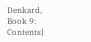Denkard, Book 9: Contents]